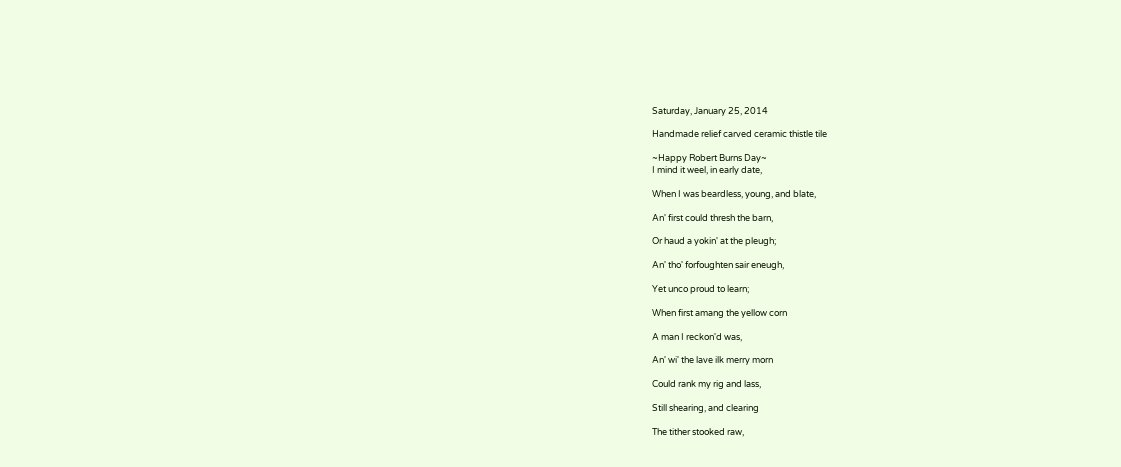Saturday, January 25, 2014

Handmade relief carved ceramic thistle tile

~Happy Robert Burns Day~
I mind it weel, in early date,

When I was beardless, young, and blate,

An' first could thresh the barn,

Or haud a yokin' at the pleugh;

An' tho' forfoughten sair eneugh,

Yet unco proud to learn;

When first amang the yellow corn

A man I reckon'd was,

An' wi' the lave ilk merry morn

Could rank my rig and lass,

Still shearing, and clearing

The tither stooked raw,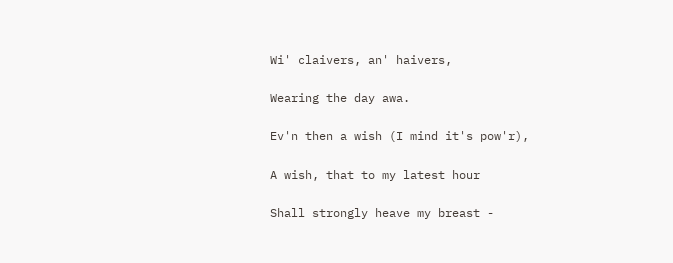Wi' claivers, an' haivers,

Wearing the day awa.

Ev'n then a wish (I mind it's pow'r),

A wish, that to my latest hour

Shall strongly heave my breast -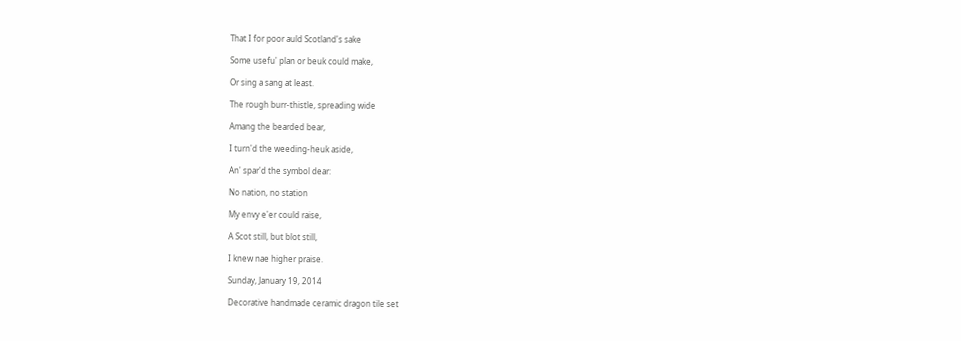That I for poor auld Scotland's sake

Some usefu' plan or beuk could make,

Or sing a sang at least.

The rough burr-thistle, spreading wide

Amang the bearded bear,

I turn'd the weeding-heuk aside,

An' spar'd the symbol dear:

No nation, no station

My envy e'er could raise,

A Scot still, but blot still,

I knew nae higher praise.

Sunday, January 19, 2014

Decorative handmade ceramic dragon tile set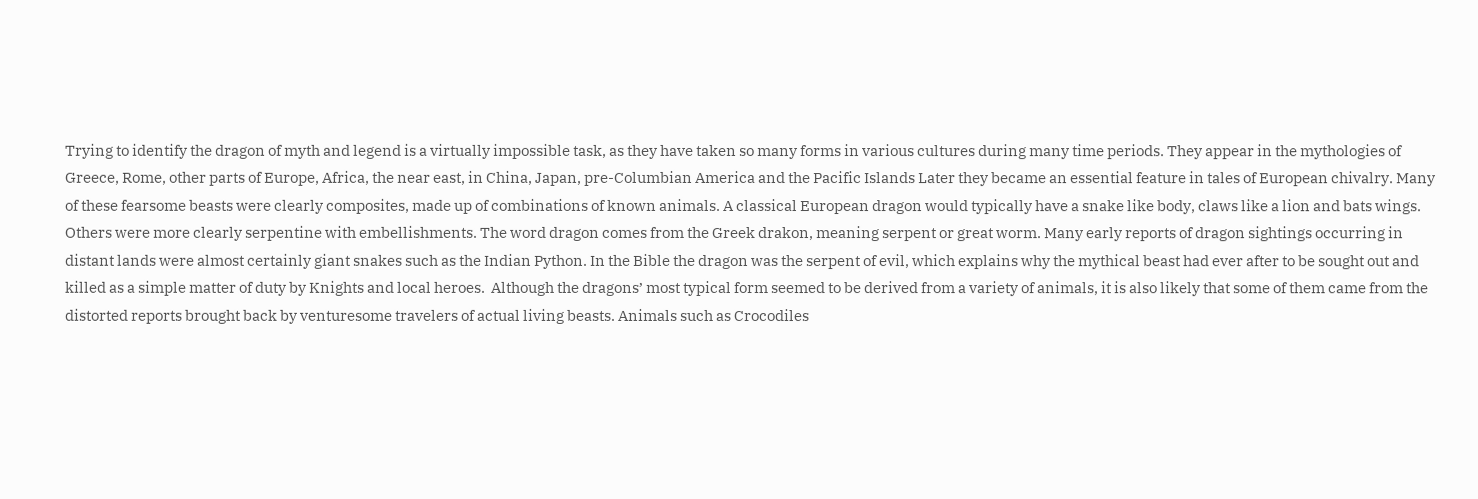Trying to identify the dragon of myth and legend is a virtually impossible task, as they have taken so many forms in various cultures during many time periods. They appear in the mythologies of Greece, Rome, other parts of Europe, Africa, the near east, in China, Japan, pre-Columbian America and the Pacific Islands Later they became an essential feature in tales of European chivalry. Many of these fearsome beasts were clearly composites, made up of combinations of known animals. A classical European dragon would typically have a snake like body, claws like a lion and bats wings. Others were more clearly serpentine with embellishments. The word dragon comes from the Greek drakon, meaning serpent or great worm. Many early reports of dragon sightings occurring in distant lands were almost certainly giant snakes such as the Indian Python. In the Bible the dragon was the serpent of evil, which explains why the mythical beast had ever after to be sought out and killed as a simple matter of duty by Knights and local heroes.  Although the dragons’ most typical form seemed to be derived from a variety of animals, it is also likely that some of them came from the distorted reports brought back by venturesome travelers of actual living beasts. Animals such as Crocodiles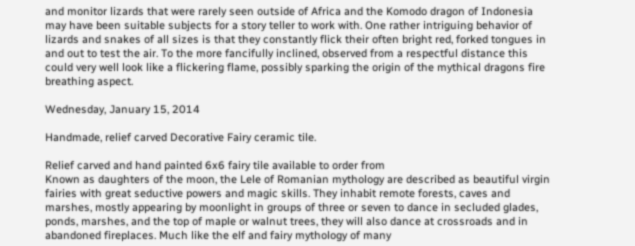and monitor lizards that were rarely seen outside of Africa and the Komodo dragon of Indonesia may have been suitable subjects for a story teller to work with. One rather intriguing behavior of lizards and snakes of all sizes is that they constantly flick their often bright red, forked tongues in and out to test the air. To the more fancifully inclined, observed from a respectful distance this could very well look like a flickering flame, possibly sparking the origin of the mythical dragons fire breathing aspect.

Wednesday, January 15, 2014

Handmade, relief carved Decorative Fairy ceramic tile.

Relief carved and hand painted 6x6 fairy tile available to order from
Known as daughters of the moon, the Lele of Romanian mythology are described as beautiful virgin fairies with great seductive powers and magic skills. They inhabit remote forests, caves and marshes, mostly appearing by moonlight in groups of three or seven to dance in secluded glades, ponds, marshes, and the top of maple or walnut trees, they will also dance at crossroads and in abandoned fireplaces. Much like the elf and fairy mythology of many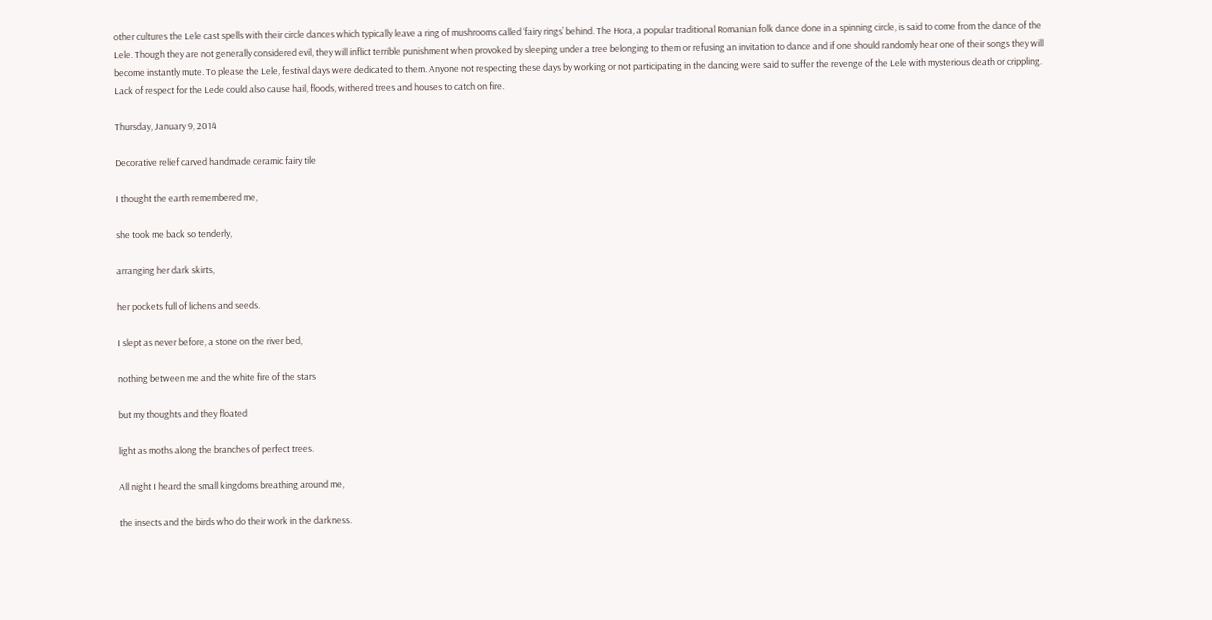other cultures the Lele cast spells with their circle dances which typically leave a ring of mushrooms called ‘fairy rings’ behind. The Hora, a popular traditional Romanian folk dance done in a spinning circle, is said to come from the dance of the Lele. Though they are not generally considered evil, they will inflict terrible punishment when provoked by sleeping under a tree belonging to them or refusing an invitation to dance and if one should randomly hear one of their songs they will become instantly mute. To please the Lele, festival days were dedicated to them. Anyone not respecting these days by working or not participating in the dancing were said to suffer the revenge of the Lele with mysterious death or crippling. Lack of respect for the Lede could also cause hail, floods, withered trees and houses to catch on fire.

Thursday, January 9, 2014

Decorative relief carved handmade ceramic fairy tile

I thought the earth remembered me,

she took me back so tenderly,

arranging her dark skirts,

her pockets full of lichens and seeds.

I slept as never before, a stone on the river bed,

nothing between me and the white fire of the stars

but my thoughts and they floated

light as moths along the branches of perfect trees.

All night I heard the small kingdoms breathing around me,

the insects and the birds who do their work in the darkness.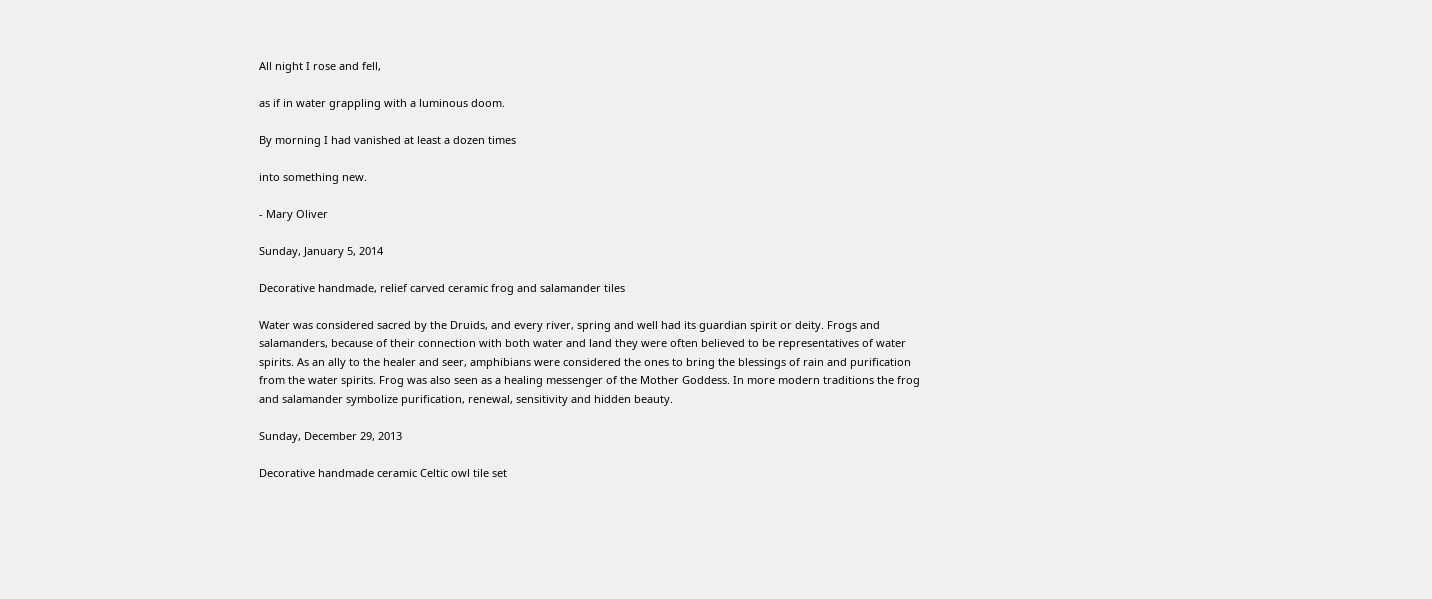All night I rose and fell,

as if in water grappling with a luminous doom.

By morning I had vanished at least a dozen times

into something new.

- Mary Oliver

Sunday, January 5, 2014

Decorative handmade, relief carved ceramic frog and salamander tiles

Water was considered sacred by the Druids, and every river, spring and well had its guardian spirit or deity. Frogs and salamanders, because of their connection with both water and land they were often believed to be representatives of water spirits. As an ally to the healer and seer, amphibians were considered the ones to bring the blessings of rain and purification from the water spirits. Frog was also seen as a healing messenger of the Mother Goddess. In more modern traditions the frog and salamander symbolize purification, renewal, sensitivity and hidden beauty.

Sunday, December 29, 2013

Decorative handmade ceramic Celtic owl tile set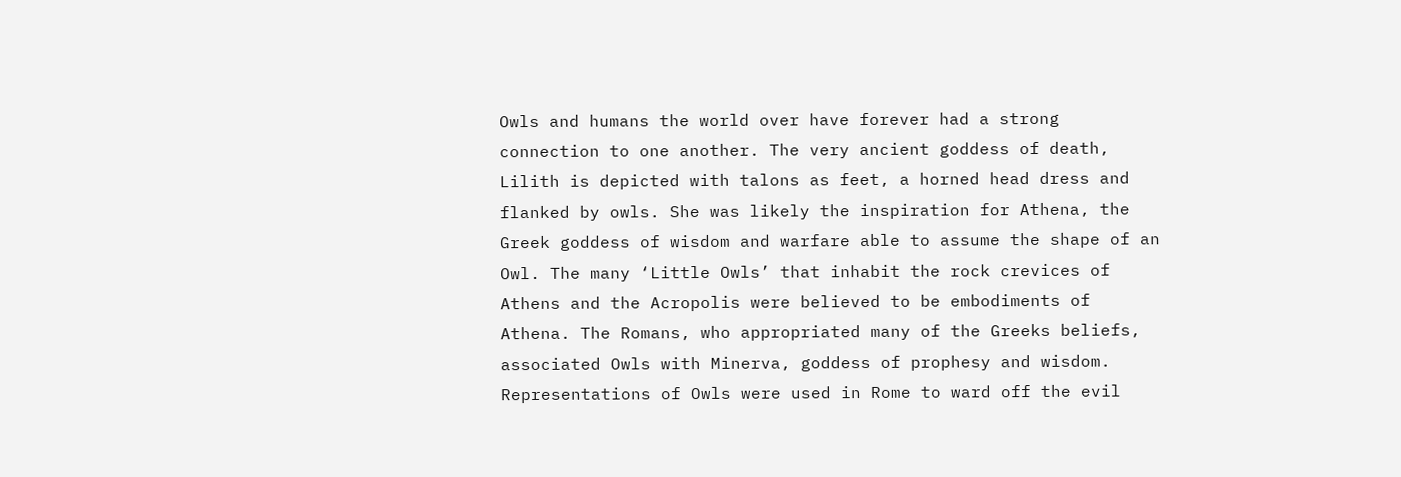Owls and humans the world over have forever had a strong connection to one another. The very ancient goddess of death, Lilith is depicted with talons as feet, a horned head dress and flanked by owls. She was likely the inspiration for Athena, the Greek goddess of wisdom and warfare able to assume the shape of an Owl. The many ‘Little Owls’ that inhabit the rock crevices of Athens and the Acropolis were believed to be embodiments of Athena. The Romans, who appropriated many of the Greeks beliefs, associated Owls with Minerva, goddess of prophesy and wisdom. Representations of Owls were used in Rome to ward off the evil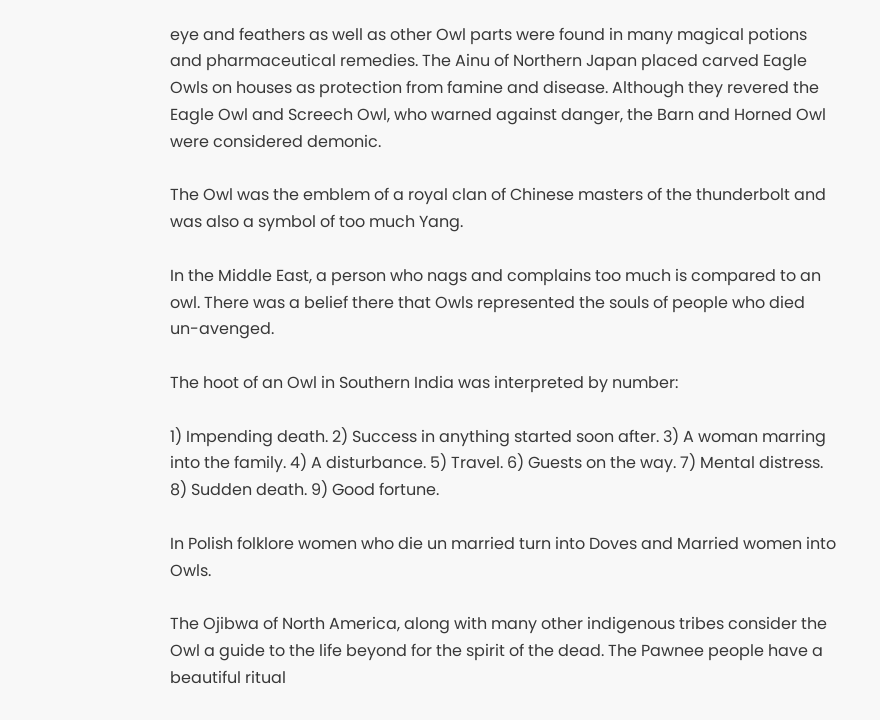eye and feathers as well as other Owl parts were found in many magical potions and pharmaceutical remedies. The Ainu of Northern Japan placed carved Eagle Owls on houses as protection from famine and disease. Although they revered the Eagle Owl and Screech Owl, who warned against danger, the Barn and Horned Owl were considered demonic.

The Owl was the emblem of a royal clan of Chinese masters of the thunderbolt and was also a symbol of too much Yang.

In the Middle East, a person who nags and complains too much is compared to an owl. There was a belief there that Owls represented the souls of people who died un-avenged.

The hoot of an Owl in Southern India was interpreted by number:

1) Impending death. 2) Success in anything started soon after. 3) A woman marring into the family. 4) A disturbance. 5) Travel. 6) Guests on the way. 7) Mental distress. 8) Sudden death. 9) Good fortune.

In Polish folklore women who die un married turn into Doves and Married women into Owls.

The Ojibwa of North America, along with many other indigenous tribes consider the Owl a guide to the life beyond for the spirit of the dead. The Pawnee people have a beautiful ritual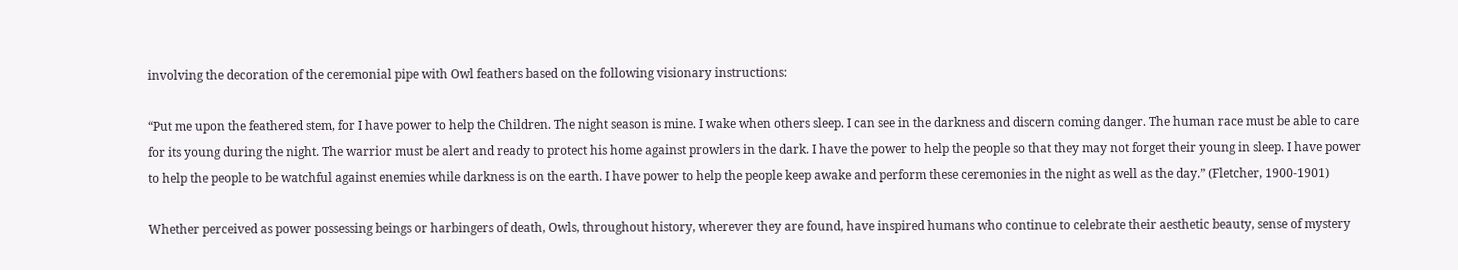involving the decoration of the ceremonial pipe with Owl feathers based on the following visionary instructions:

“Put me upon the feathered stem, for I have power to help the Children. The night season is mine. I wake when others sleep. I can see in the darkness and discern coming danger. The human race must be able to care for its young during the night. The warrior must be alert and ready to protect his home against prowlers in the dark. I have the power to help the people so that they may not forget their young in sleep. I have power to help the people to be watchful against enemies while darkness is on the earth. I have power to help the people keep awake and perform these ceremonies in the night as well as the day.” (Fletcher, 1900-1901)

Whether perceived as power possessing beings or harbingers of death, Owls, throughout history, wherever they are found, have inspired humans who continue to celebrate their aesthetic beauty, sense of mystery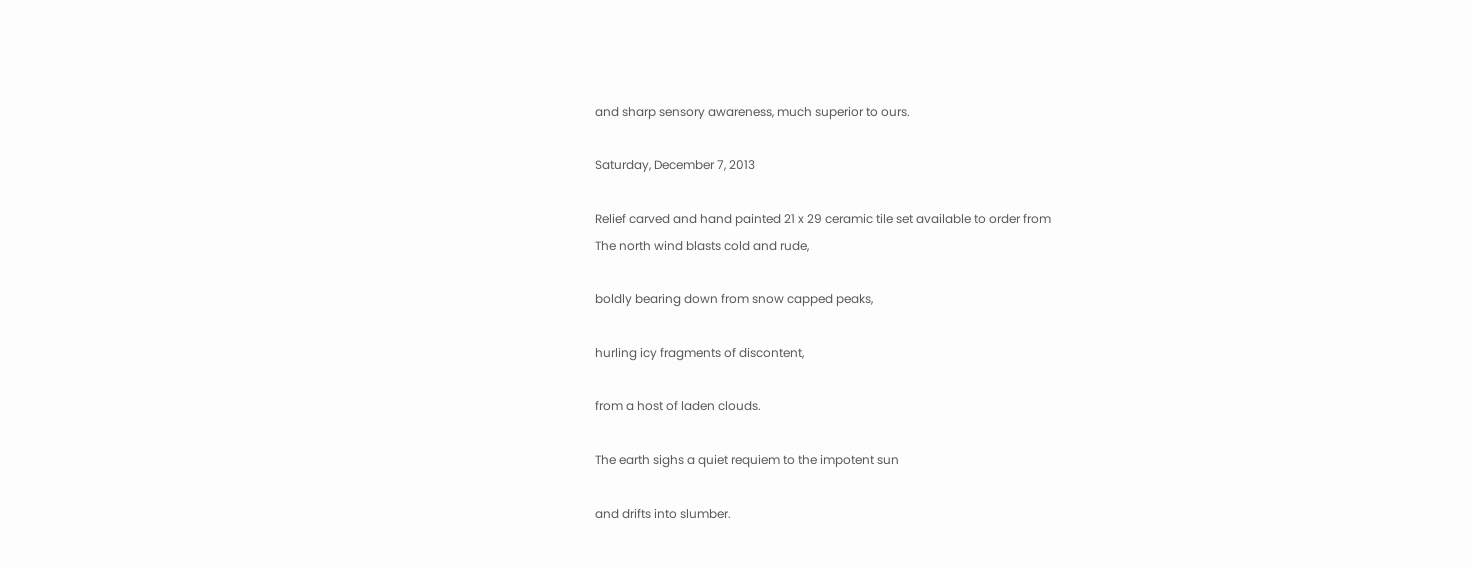and sharp sensory awareness, much superior to ours.

Saturday, December 7, 2013

Relief carved and hand painted 21 x 29 ceramic tile set available to order from
The north wind blasts cold and rude,

boldly bearing down from snow capped peaks,

hurling icy fragments of discontent,

from a host of laden clouds.

The earth sighs a quiet requiem to the impotent sun

and drifts into slumber.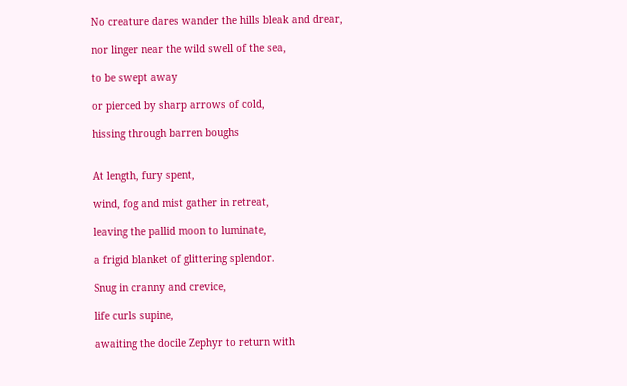No creature dares wander the hills bleak and drear,

nor linger near the wild swell of the sea,

to be swept away

or pierced by sharp arrows of cold,

hissing through barren boughs


At length, fury spent,

wind, fog and mist gather in retreat,

leaving the pallid moon to luminate,

a frigid blanket of glittering splendor.

Snug in cranny and crevice,

life curls supine,

awaiting the docile Zephyr to return with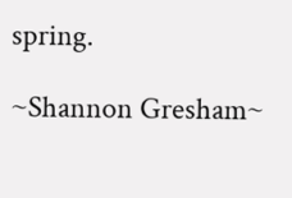spring.

~Shannon Gresham~